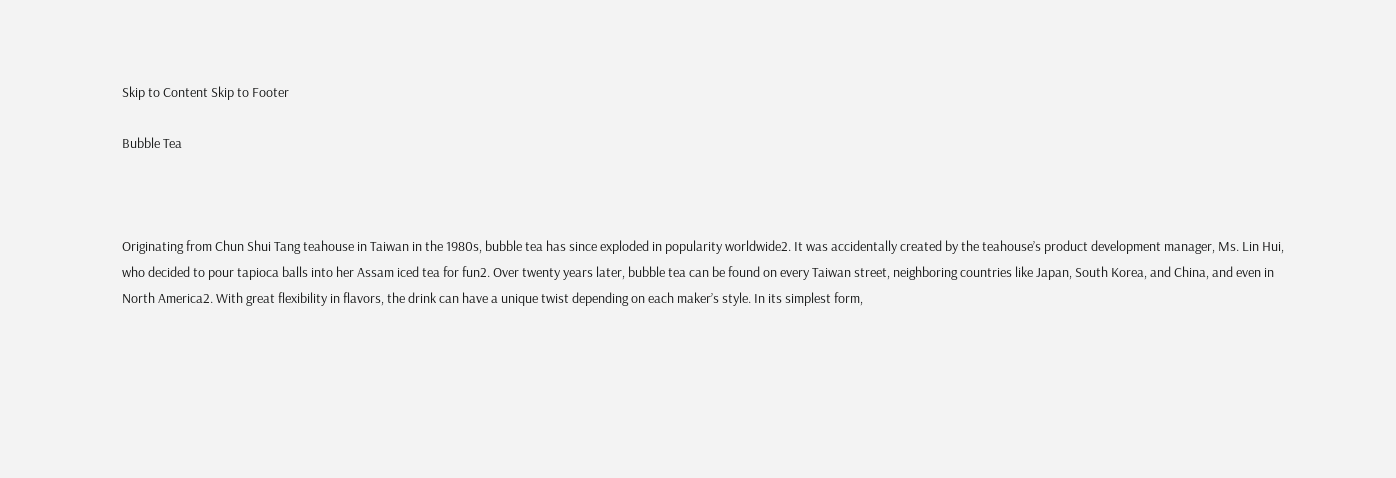Skip to Content Skip to Footer

Bubble Tea



Originating from Chun Shui Tang teahouse in Taiwan in the 1980s, bubble tea has since exploded in popularity worldwide2. It was accidentally created by the teahouse’s product development manager, Ms. Lin Hui, who decided to pour tapioca balls into her Assam iced tea for fun2. Over twenty years later, bubble tea can be found on every Taiwan street, neighboring countries like Japan, South Korea, and China, and even in North America2. With great flexibility in flavors, the drink can have a unique twist depending on each maker’s style. In its simplest form,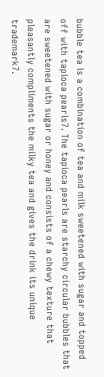bubble tea is a combination of tea and milk sweetened with sugar and topped off with tapioca pearls7. The tapioca pearls are starchy circular bubbles that are sweetened with sugar or honey and consists of a chewy texture that pleasantly compliments the milky tea and gives the drink its unique trademark7.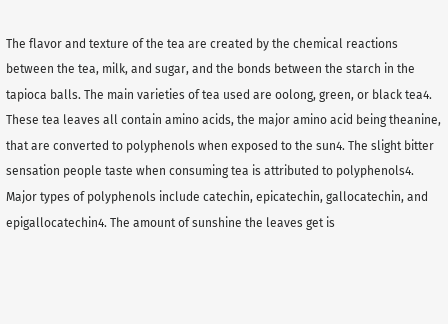The flavor and texture of the tea are created by the chemical reactions between the tea, milk, and sugar, and the bonds between the starch in the tapioca balls. The main varieties of tea used are oolong, green, or black tea4. These tea leaves all contain amino acids, the major amino acid being theanine, that are converted to polyphenols when exposed to the sun4. The slight bitter sensation people taste when consuming tea is attributed to polyphenols4. Major types of polyphenols include catechin, epicatechin, gallocatechin, and epigallocatechin4. The amount of sunshine the leaves get is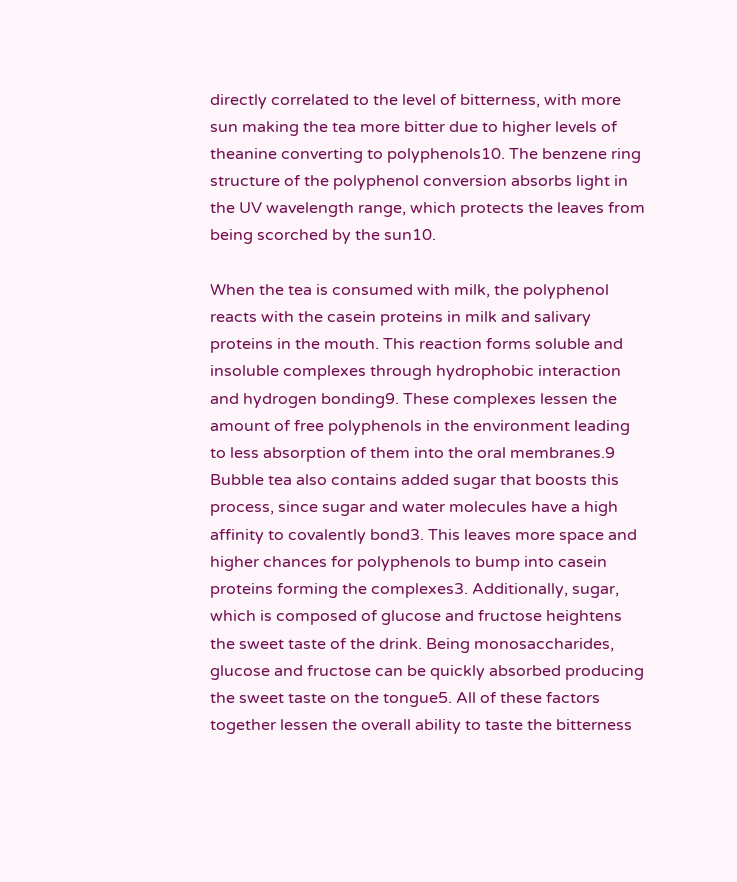directly correlated to the level of bitterness, with more sun making the tea more bitter due to higher levels of theanine converting to polyphenols10. The benzene ring structure of the polyphenol conversion absorbs light in the UV wavelength range, which protects the leaves from being scorched by the sun10.

When the tea is consumed with milk, the polyphenol reacts with the casein proteins in milk and salivary proteins in the mouth. This reaction forms soluble and insoluble complexes through hydrophobic interaction and hydrogen bonding9. These complexes lessen the amount of free polyphenols in the environment leading to less absorption of them into the oral membranes.9 Bubble tea also contains added sugar that boosts this process, since sugar and water molecules have a high affinity to covalently bond3. This leaves more space and higher chances for polyphenols to bump into casein proteins forming the complexes3. Additionally, sugar, which is composed of glucose and fructose heightens the sweet taste of the drink. Being monosaccharides, glucose and fructose can be quickly absorbed producing the sweet taste on the tongue5. All of these factors together lessen the overall ability to taste the bitterness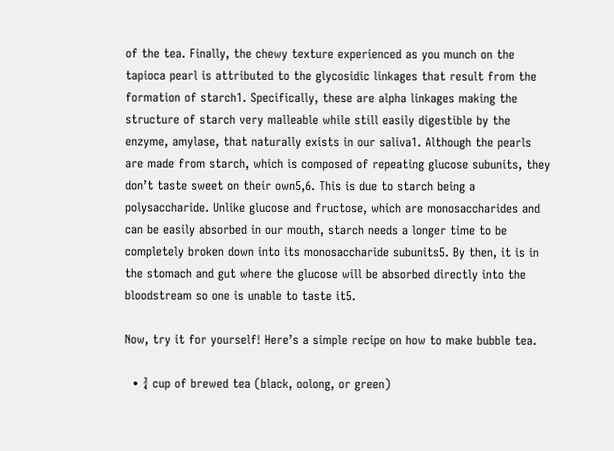of the tea. Finally, the chewy texture experienced as you munch on the tapioca pearl is attributed to the glycosidic linkages that result from the formation of starch1. Specifically, these are alpha linkages making the structure of starch very malleable while still easily digestible by the enzyme, amylase, that naturally exists in our saliva1. Although the pearls are made from starch, which is composed of repeating glucose subunits, they don’t taste sweet on their own5,6. This is due to starch being a polysaccharide. Unlike glucose and fructose, which are monosaccharides and can be easily absorbed in our mouth, starch needs a longer time to be completely broken down into its monosaccharide subunits5. By then, it is in the stomach and gut where the glucose will be absorbed directly into the bloodstream so one is unable to taste it5.

Now, try it for yourself! Here’s a simple recipe on how to make bubble tea.

  • ¾ cup of brewed tea (black, oolong, or green)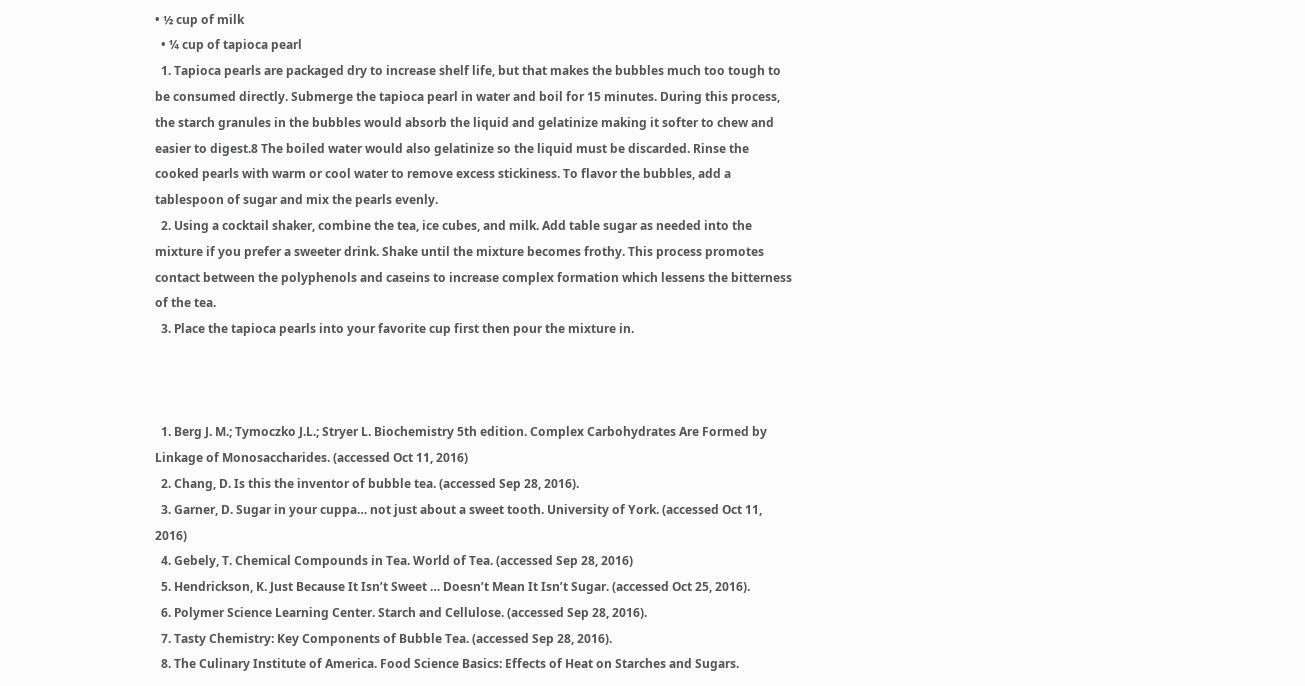• ½ cup of milk
  • ¼ cup of tapioca pearl
  1. Tapioca pearls are packaged dry to increase shelf life, but that makes the bubbles much too tough to be consumed directly. Submerge the tapioca pearl in water and boil for 15 minutes. During this process, the starch granules in the bubbles would absorb the liquid and gelatinize making it softer to chew and easier to digest.8 The boiled water would also gelatinize so the liquid must be discarded. Rinse the cooked pearls with warm or cool water to remove excess stickiness. To flavor the bubbles, add a tablespoon of sugar and mix the pearls evenly.
  2. Using a cocktail shaker, combine the tea, ice cubes, and milk. Add table sugar as needed into the mixture if you prefer a sweeter drink. Shake until the mixture becomes frothy. This process promotes contact between the polyphenols and caseins to increase complex formation which lessens the bitterness of the tea.
  3. Place the tapioca pearls into your favorite cup first then pour the mixture in.



  1. Berg J. M.; Tymoczko J.L.; Stryer L. Biochemistry 5th edition. Complex Carbohydrates Are Formed by Linkage of Monosaccharides. (accessed Oct 11, 2016)
  2. Chang, D. Is this the inventor of bubble tea. (accessed Sep 28, 2016).
  3. Garner, D. Sugar in your cuppa… not just about a sweet tooth. University of York. (accessed Oct 11, 2016)
  4. Gebely, T. Chemical Compounds in Tea. World of Tea. (accessed Sep 28, 2016)
  5. Hendrickson, K. Just Because It Isn’t Sweet … Doesn’t Mean It Isn’t Sugar. (accessed Oct 25, 2016).
  6. Polymer Science Learning Center. Starch and Cellulose. (accessed Sep 28, 2016).
  7. Tasty Chemistry: Key Components of Bubble Tea. (accessed Sep 28, 2016).
  8. The Culinary Institute of America. Food Science Basics: Effects of Heat on Starches and Sugars.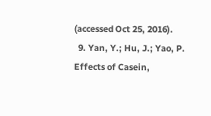(accessed Oct 25, 2016).
  9. Yan, Y.; Hu, J.; Yao, P. Effects of Casein,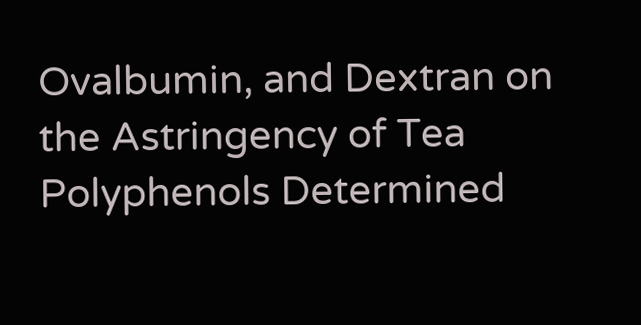Ovalbumin, and Dextran on the Astringency of Tea Polyphenols Determined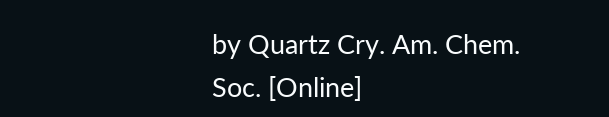by Quartz Cry. Am. Chem. Soc. [Online]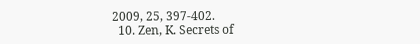2009, 25, 397-402.
  10. Zen, K. Secrets of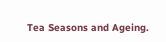Tea Seasons and Ageing.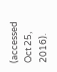(accessed Oct 25, 2016).